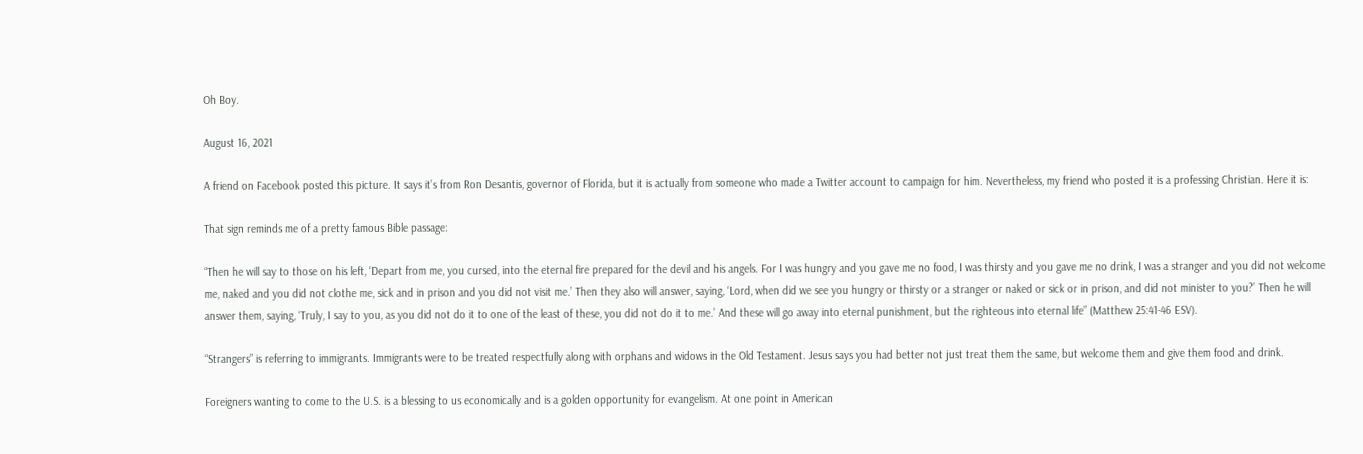Oh Boy.

August 16, 2021

A friend on Facebook posted this picture. It says it’s from Ron Desantis, governor of Florida, but it is actually from someone who made a Twitter account to campaign for him. Nevertheless, my friend who posted it is a professing Christian. Here it is:

That sign reminds me of a pretty famous Bible passage:

“Then he will say to those on his left, ‘Depart from me, you cursed, into the eternal fire prepared for the devil and his angels. For I was hungry and you gave me no food, I was thirsty and you gave me no drink, I was a stranger and you did not welcome me, naked and you did not clothe me, sick and in prison and you did not visit me.’ Then they also will answer, saying, ‘Lord, when did we see you hungry or thirsty or a stranger or naked or sick or in prison, and did not minister to you?’ Then he will answer them, saying, ‘Truly, I say to you, as you did not do it to one of the least of these, you did not do it to me.’ And these will go away into eternal punishment, but the righteous into eternal life” (Matthew 25:41-46 ESV).

“Strangers” is referring to immigrants. Immigrants were to be treated respectfully along with orphans and widows in the Old Testament. Jesus says you had better not just treat them the same, but welcome them and give them food and drink.

Foreigners wanting to come to the U.S. is a blessing to us economically and is a golden opportunity for evangelism. At one point in American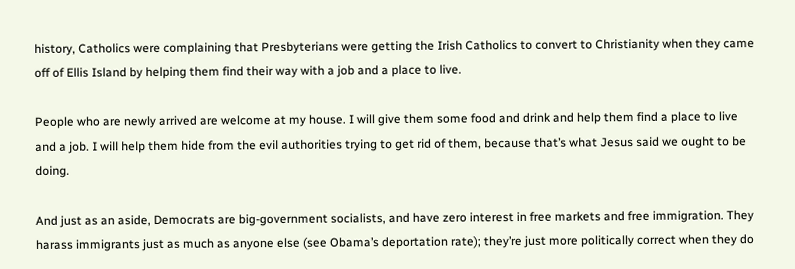history, Catholics were complaining that Presbyterians were getting the Irish Catholics to convert to Christianity when they came off of Ellis Island by helping them find their way with a job and a place to live.

People who are newly arrived are welcome at my house. I will give them some food and drink and help them find a place to live and a job. I will help them hide from the evil authorities trying to get rid of them, because that’s what Jesus said we ought to be doing.

And just as an aside, Democrats are big-government socialists, and have zero interest in free markets and free immigration. They harass immigrants just as much as anyone else (see Obama’s deportation rate); they’re just more politically correct when they do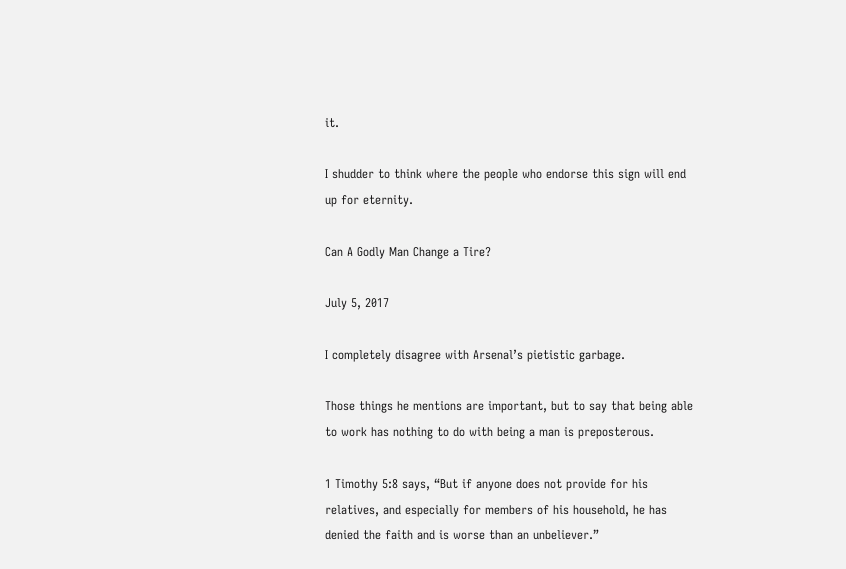it.

I shudder to think where the people who endorse this sign will end up for eternity.

Can A Godly Man Change a Tire?

July 5, 2017

I completely disagree with Arsenal’s pietistic garbage.

Those things he mentions are important, but to say that being able to work has nothing to do with being a man is preposterous.

1 Timothy 5:8 says, “But if anyone does not provide for his relatives, and especially for members of his household, he has denied the faith and is worse than an unbeliever.”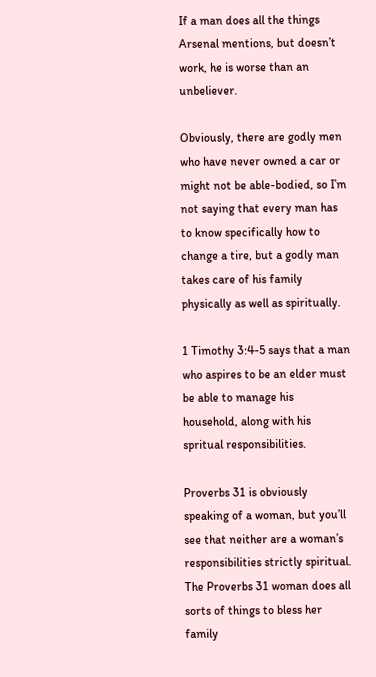If a man does all the things Arsenal mentions, but doesn’t work, he is worse than an unbeliever.

Obviously, there are godly men who have never owned a car or might not be able-bodied, so I’m not saying that every man has to know specifically how to change a tire, but a godly man takes care of his family physically as well as spiritually.

1 Timothy 3:4-5 says that a man who aspires to be an elder must be able to manage his household, along with his spritual responsibilities.

Proverbs 31 is obviously speaking of a woman, but you’ll see that neither are a woman’s responsibilities strictly spiritual. The Proverbs 31 woman does all sorts of things to bless her family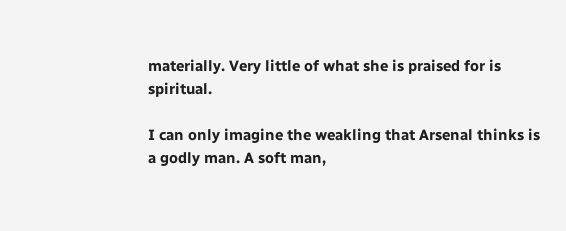materially. Very little of what she is praised for is spiritual.

I can only imagine the weakling that Arsenal thinks is a godly man. A soft man,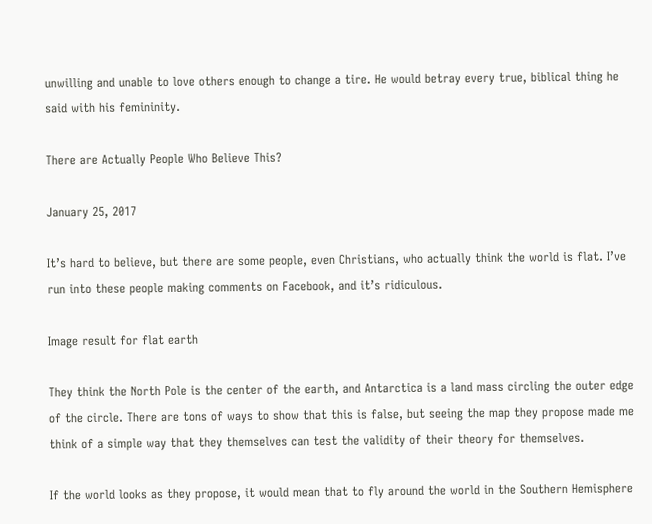unwilling and unable to love others enough to change a tire. He would betray every true, biblical thing he said with his femininity.

There are Actually People Who Believe This?

January 25, 2017

It’s hard to believe, but there are some people, even Christians, who actually think the world is flat. I’ve run into these people making comments on Facebook, and it’s ridiculous.

Image result for flat earth

They think the North Pole is the center of the earth, and Antarctica is a land mass circling the outer edge of the circle. There are tons of ways to show that this is false, but seeing the map they propose made me think of a simple way that they themselves can test the validity of their theory for themselves.

If the world looks as they propose, it would mean that to fly around the world in the Southern Hemisphere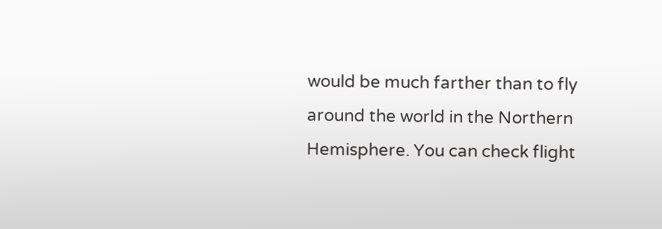would be much farther than to fly around the world in the Northern Hemisphere. You can check flight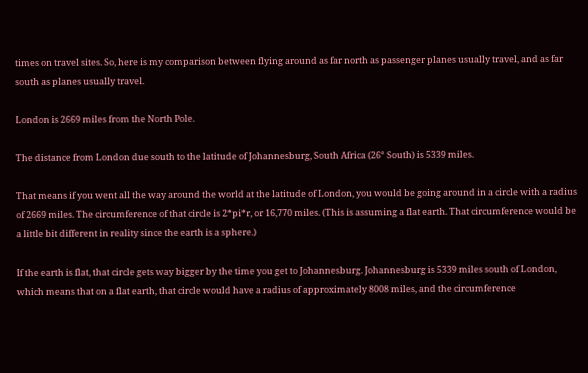times on travel sites. So, here is my comparison between flying around as far north as passenger planes usually travel, and as far south as planes usually travel.

London is 2669 miles from the North Pole.

The distance from London due south to the latitude of Johannesburg, South Africa (26° South) is 5339 miles.

That means if you went all the way around the world at the latitude of London, you would be going around in a circle with a radius of 2669 miles. The circumference of that circle is 2*pi*r, or 16,770 miles. (This is assuming a flat earth. That circumference would be a little bit different in reality since the earth is a sphere.)

If the earth is flat, that circle gets way bigger by the time you get to Johannesburg. Johannesburg is 5339 miles south of London, which means that on a flat earth, that circle would have a radius of approximately 8008 miles, and the circumference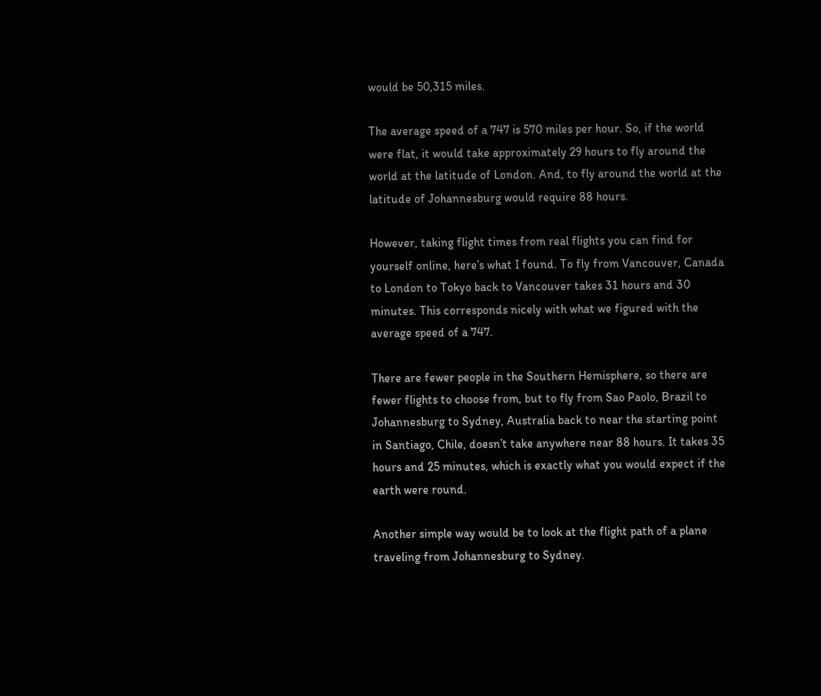would be 50,315 miles.

The average speed of a 747 is 570 miles per hour. So, if the world were flat, it would take approximately 29 hours to fly around the world at the latitude of London. And, to fly around the world at the latitude of Johannesburg would require 88 hours.

However, taking flight times from real flights you can find for yourself online, here’s what I found. To fly from Vancouver, Canada to London to Tokyo back to Vancouver takes 31 hours and 30 minutes. This corresponds nicely with what we figured with the average speed of a 747.

There are fewer people in the Southern Hemisphere, so there are fewer flights to choose from, but to fly from Sao Paolo, Brazil to Johannesburg to Sydney, Australia back to near the starting point in Santiago, Chile, doesn’t take anywhere near 88 hours. It takes 35 hours and 25 minutes, which is exactly what you would expect if the earth were round.

Another simple way would be to look at the flight path of a plane traveling from Johannesburg to Sydney.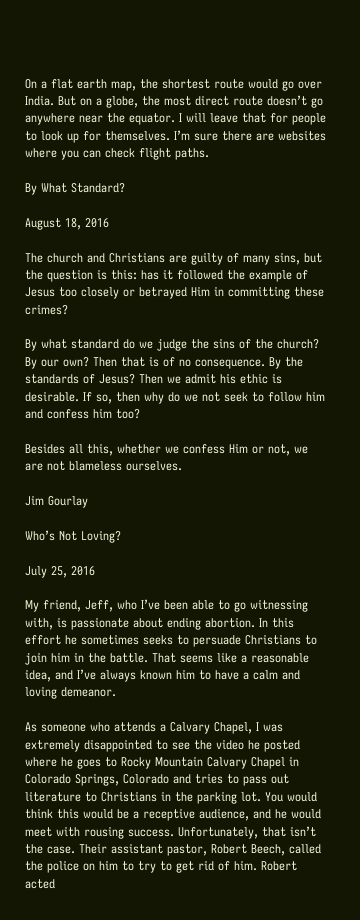On a flat earth map, the shortest route would go over India. But on a globe, the most direct route doesn’t go anywhere near the equator. I will leave that for people to look up for themselves. I’m sure there are websites where you can check flight paths.

By What Standard?

August 18, 2016

The church and Christians are guilty of many sins, but the question is this: has it followed the example of Jesus too closely or betrayed Him in committing these crimes?

By what standard do we judge the sins of the church? By our own? Then that is of no consequence. By the standards of Jesus? Then we admit his ethic is desirable. If so, then why do we not seek to follow him and confess him too?

Besides all this, whether we confess Him or not, we are not blameless ourselves.

Jim Gourlay

Who’s Not Loving?

July 25, 2016

My friend, Jeff, who I’ve been able to go witnessing with, is passionate about ending abortion. In this effort he sometimes seeks to persuade Christians to join him in the battle. That seems like a reasonable idea, and I’ve always known him to have a calm and loving demeanor.

As someone who attends a Calvary Chapel, I was extremely disappointed to see the video he posted where he goes to Rocky Mountain Calvary Chapel in Colorado Springs, Colorado and tries to pass out literature to Christians in the parking lot. You would think this would be a receptive audience, and he would meet with rousing success. Unfortunately, that isn’t the case. Their assistant pastor, Robert Beech, called the police on him to try to get rid of him. Robert acted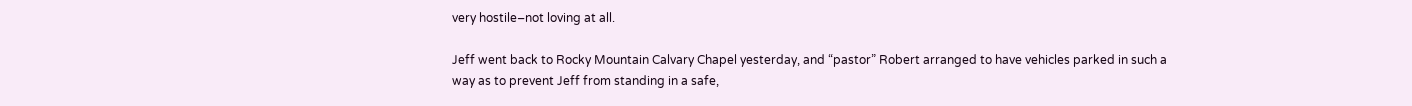very hostile–not loving at all.

Jeff went back to Rocky Mountain Calvary Chapel yesterday, and “pastor” Robert arranged to have vehicles parked in such a way as to prevent Jeff from standing in a safe,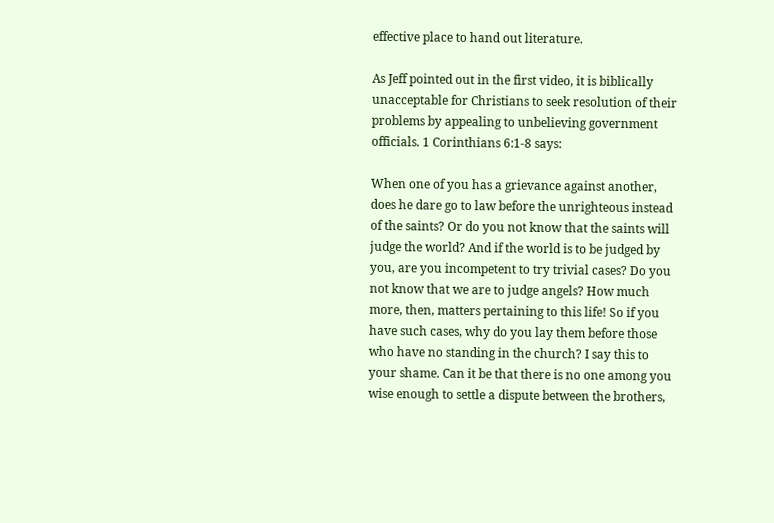effective place to hand out literature.

As Jeff pointed out in the first video, it is biblically unacceptable for Christians to seek resolution of their problems by appealing to unbelieving government officials. 1 Corinthians 6:1-8 says:

When one of you has a grievance against another, does he dare go to law before the unrighteous instead of the saints? Or do you not know that the saints will judge the world? And if the world is to be judged by you, are you incompetent to try trivial cases? Do you not know that we are to judge angels? How much more, then, matters pertaining to this life! So if you have such cases, why do you lay them before those who have no standing in the church? I say this to your shame. Can it be that there is no one among you wise enough to settle a dispute between the brothers,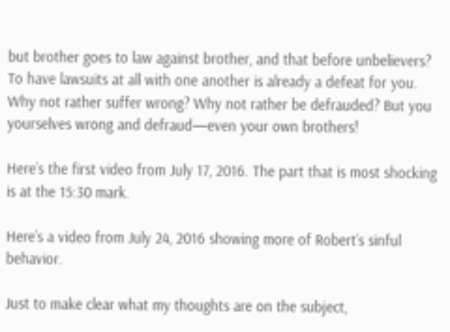but brother goes to law against brother, and that before unbelievers? To have lawsuits at all with one another is already a defeat for you. Why not rather suffer wrong? Why not rather be defrauded? But you yourselves wrong and defraud—even your own brothers!

Here’s the first video from July 17, 2016. The part that is most shocking is at the 15:30 mark.

Here’s a video from July 24, 2016 showing more of Robert’s sinful behavior.

Just to make clear what my thoughts are on the subject,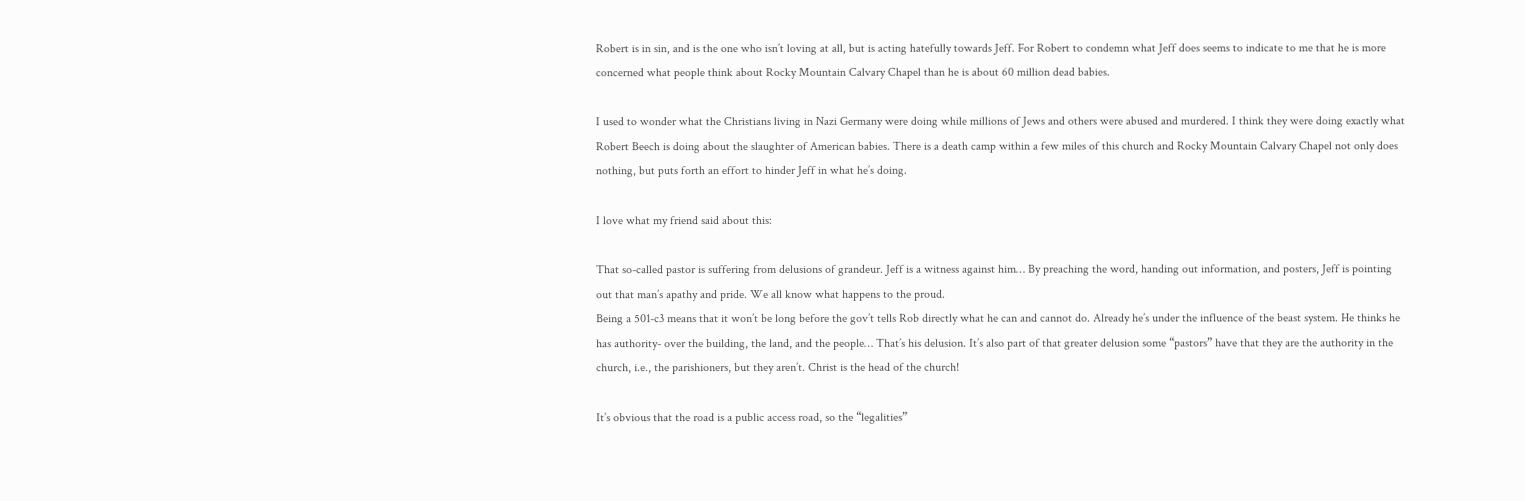Robert is in sin, and is the one who isn’t loving at all, but is acting hatefully towards Jeff. For Robert to condemn what Jeff does seems to indicate to me that he is more concerned what people think about Rocky Mountain Calvary Chapel than he is about 60 million dead babies.

I used to wonder what the Christians living in Nazi Germany were doing while millions of Jews and others were abused and murdered. I think they were doing exactly what Robert Beech is doing about the slaughter of American babies. There is a death camp within a few miles of this church and Rocky Mountain Calvary Chapel not only does nothing, but puts forth an effort to hinder Jeff in what he’s doing.

I love what my friend said about this:

That so-called pastor is suffering from delusions of grandeur. Jeff is a witness against him… By preaching the word, handing out information, and posters, Jeff is pointing out that man’s apathy and pride. We all know what happens to the proud.
Being a 501-c3 means that it won’t be long before the gov’t tells Rob directly what he can and cannot do. Already he’s under the influence of the beast system. He thinks he has authority- over the building, the land, and the people… That’s his delusion. It’s also part of that greater delusion some “pastors” have that they are the authority in the church, i.e., the parishioners, but they aren’t. Christ is the head of the church!

It’s obvious that the road is a public access road, so the “legalities”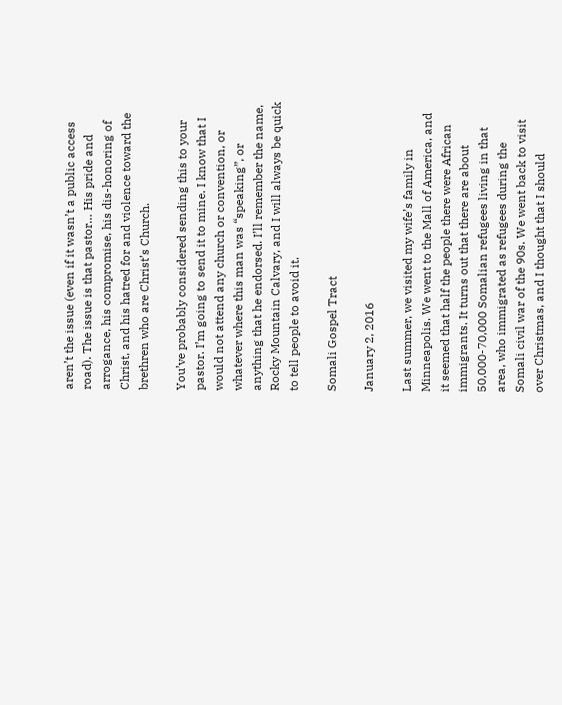aren’t the issue (even if it wasn’t a public access road). The issue is that pastor… His pride and arrogance, his compromise, his dis-honoring of Christ, and his hatred for and violence toward the brethren who are Christ’s Church.

You’ve probably considered sending this to your pastor. I’m going to send it to mine. I know that I would not attend any church or convention, or whatever where this man was “speaking”, or anything that he endorsed. I’ll remember the name, Rocky Mountain Calvary, and I will always be quick to tell people to avoid it.

Somali Gospel Tract

January 2, 2016

Last summer, we visited my wife’s family in Minneapolis. We went to the Mall of America, and it seemed that half the people there were African immigrants. It turns out that there are about 50,000-70,000 Somalian refugees living in that area, who immigrated as refugees during the Somali civil war of the 90s. We went back to visit over Christmas, and I thought that I should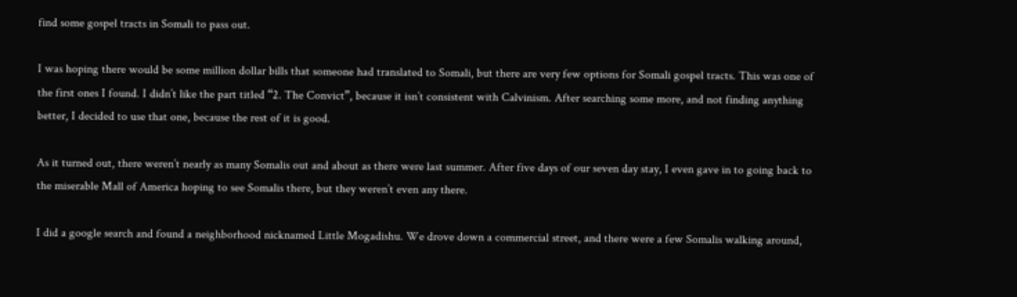find some gospel tracts in Somali to pass out.

I was hoping there would be some million dollar bills that someone had translated to Somali, but there are very few options for Somali gospel tracts. This was one of the first ones I found. I didn’t like the part titled “2. The Convict”, because it isn’t consistent with Calvinism. After searching some more, and not finding anything better, I decided to use that one, because the rest of it is good.

As it turned out, there weren’t nearly as many Somalis out and about as there were last summer. After five days of our seven day stay, I even gave in to going back to the miserable Mall of America hoping to see Somalis there, but they weren’t even any there.

I did a google search and found a neighborhood nicknamed Little Mogadishu. We drove down a commercial street, and there were a few Somalis walking around,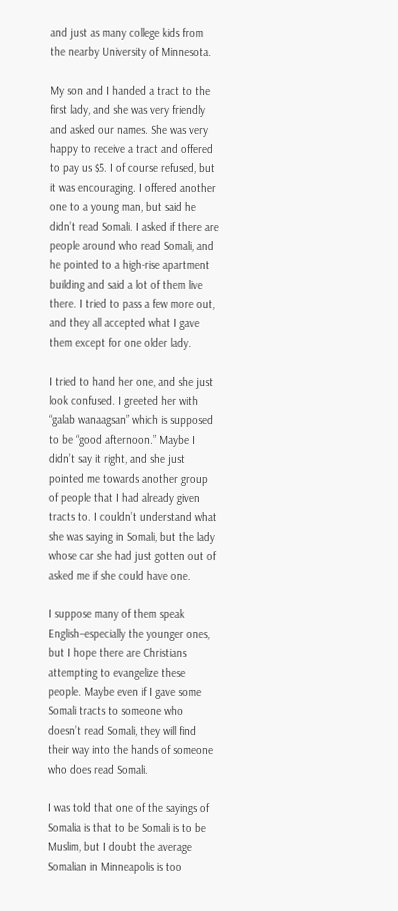and just as many college kids from the nearby University of Minnesota.

My son and I handed a tract to the first lady, and she was very friendly and asked our names. She was very happy to receive a tract and offered to pay us $5. I of course refused, but it was encouraging. I offered another one to a young man, but said he didn’t read Somali. I asked if there are people around who read Somali, and he pointed to a high-rise apartment building and said a lot of them live there. I tried to pass a few more out, and they all accepted what I gave them except for one older lady.

I tried to hand her one, and she just look confused. I greeted her with “galab wanaagsan” which is supposed to be “good afternoon.” Maybe I didn’t say it right, and she just pointed me towards another group of people that I had already given tracts to. I couldn’t understand what she was saying in Somali, but the lady whose car she had just gotten out of asked me if she could have one.

I suppose many of them speak English–especially the younger ones, but I hope there are Christians attempting to evangelize these people. Maybe even if I gave some Somali tracts to someone who doesn’t read Somali, they will find their way into the hands of someone who does read Somali.

I was told that one of the sayings of Somalia is that to be Somali is to be Muslim, but I doubt the average Somalian in Minneapolis is too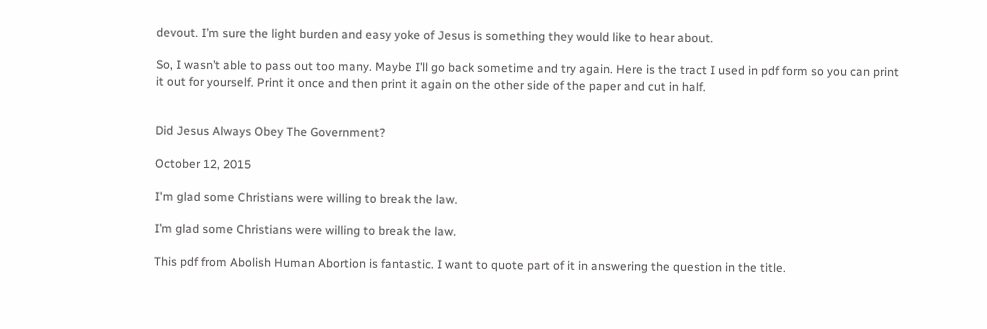devout. I’m sure the light burden and easy yoke of Jesus is something they would like to hear about.

So, I wasn’t able to pass out too many. Maybe I’ll go back sometime and try again. Here is the tract I used in pdf form so you can print it out for yourself. Print it once and then print it again on the other side of the paper and cut in half.


Did Jesus Always Obey The Government?

October 12, 2015

I'm glad some Christians were willing to break the law.

I’m glad some Christians were willing to break the law.

This pdf from Abolish Human Abortion is fantastic. I want to quote part of it in answering the question in the title.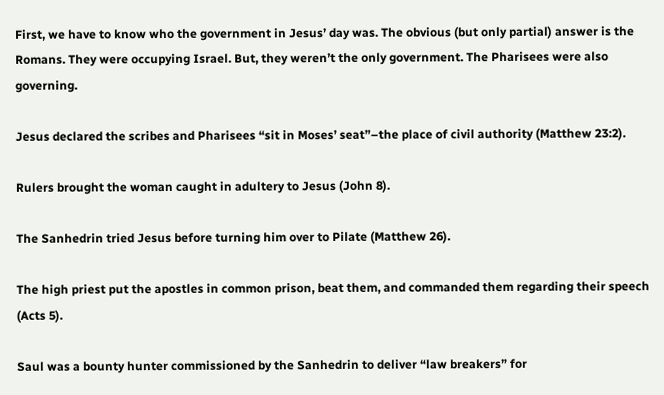First, we have to know who the government in Jesus’ day was. The obvious (but only partial) answer is the Romans. They were occupying Israel. But, they weren’t the only government. The Pharisees were also governing.

Jesus declared the scribes and Pharisees “sit in Moses’ seat”–the place of civil authority (Matthew 23:2).

Rulers brought the woman caught in adultery to Jesus (John 8).

The Sanhedrin tried Jesus before turning him over to Pilate (Matthew 26).

The high priest put the apostles in common prison, beat them, and commanded them regarding their speech (Acts 5).

Saul was a bounty hunter commissioned by the Sanhedrin to deliver “law breakers” for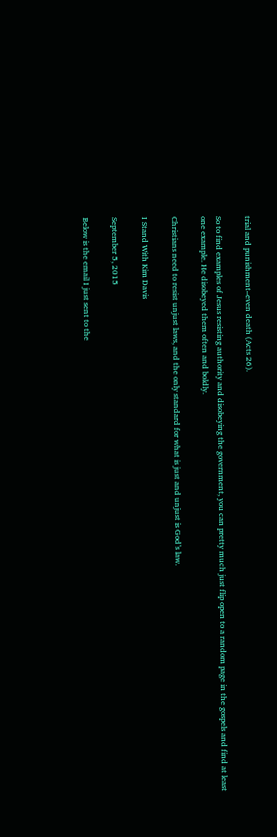trial and punishment–even death (Acts 26).

So to find examples of Jesus resisting authority and disobeying the government, you can pretty much just flip open to a random page in the gospels and find at least one example. He disobeyed them often and boldly.

Christians need to resist unjust laws, and the only standard for what is just and unjust is God’s law.

I Stand With Kim Davis

September 5, 2015

Below is the email I just sent to the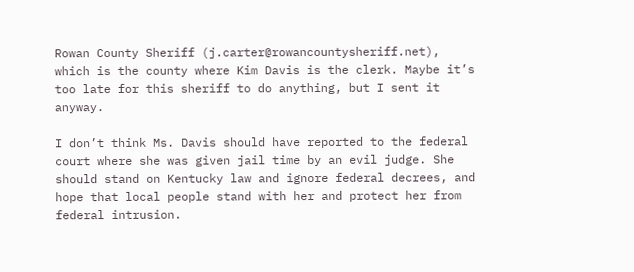Rowan County Sheriff (j.carter@rowancountysheriff.net), which is the county where Kim Davis is the clerk. Maybe it’s too late for this sheriff to do anything, but I sent it anyway.

I don’t think Ms. Davis should have reported to the federal court where she was given jail time by an evil judge. She should stand on Kentucky law and ignore federal decrees, and hope that local people stand with her and protect her from federal intrusion.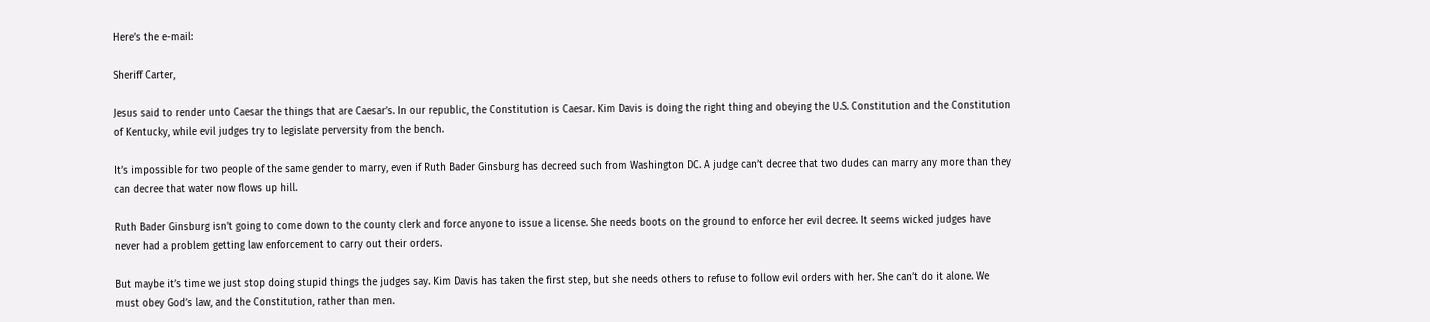Here’s the e-mail:

Sheriff Carter,

Jesus said to render unto Caesar the things that are Caesar’s. In our republic, the Constitution is Caesar. Kim Davis is doing the right thing and obeying the U.S. Constitution and the Constitution of Kentucky, while evil judges try to legislate perversity from the bench.

It’s impossible for two people of the same gender to marry, even if Ruth Bader Ginsburg has decreed such from Washington DC. A judge can’t decree that two dudes can marry any more than they can decree that water now flows up hill.

Ruth Bader Ginsburg isn’t going to come down to the county clerk and force anyone to issue a license. She needs boots on the ground to enforce her evil decree. It seems wicked judges have never had a problem getting law enforcement to carry out their orders.

But maybe it’s time we just stop doing stupid things the judges say. Kim Davis has taken the first step, but she needs others to refuse to follow evil orders with her. She can’t do it alone. We must obey God’s law, and the Constitution, rather than men.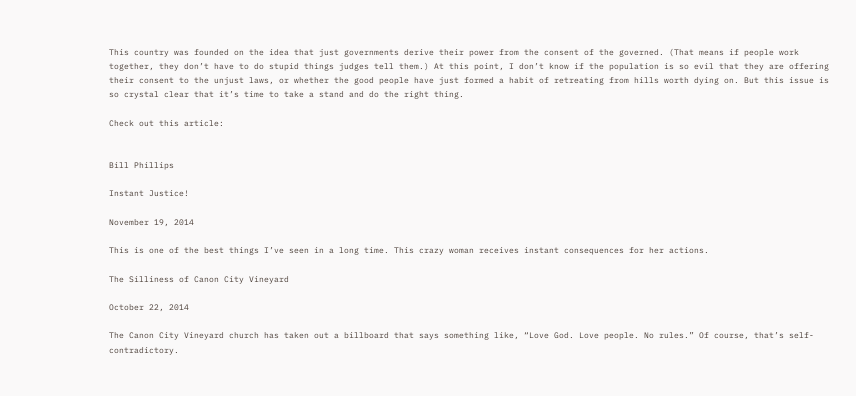This country was founded on the idea that just governments derive their power from the consent of the governed. (That means if people work together, they don’t have to do stupid things judges tell them.) At this point, I don’t know if the population is so evil that they are offering their consent to the unjust laws, or whether the good people have just formed a habit of retreating from hills worth dying on. But this issue is so crystal clear that it’s time to take a stand and do the right thing.

Check out this article:


Bill Phillips

Instant Justice!

November 19, 2014

This is one of the best things I’ve seen in a long time. This crazy woman receives instant consequences for her actions.

The Silliness of Canon City Vineyard

October 22, 2014

The Canon City Vineyard church has taken out a billboard that says something like, “Love God. Love people. No rules.” Of course, that’s self-contradictory.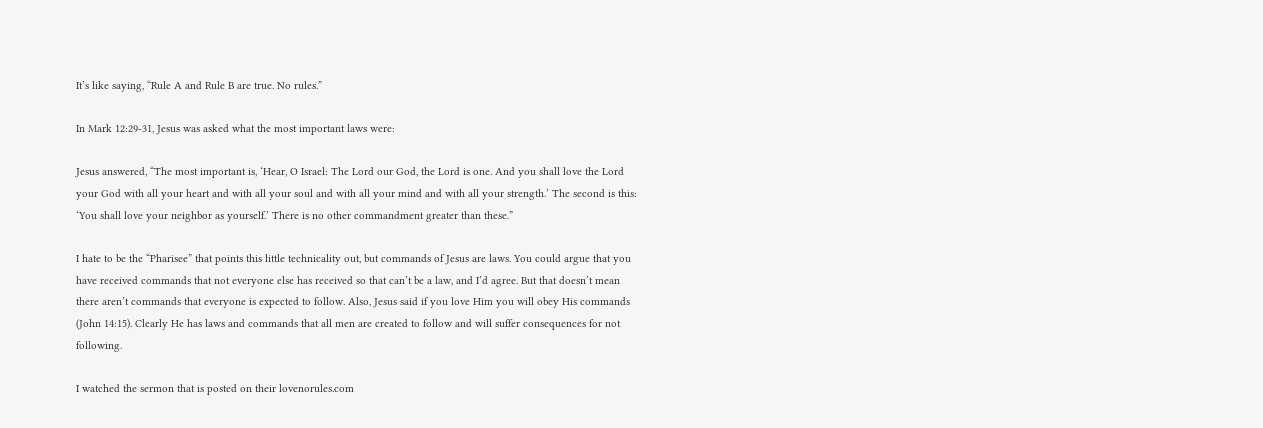It’s like saying, “Rule A and Rule B are true. No rules.”

In Mark 12:29-31, Jesus was asked what the most important laws were:

Jesus answered, “The most important is, ‘Hear, O Israel: The Lord our God, the Lord is one. And you shall love the Lord your God with all your heart and with all your soul and with all your mind and with all your strength.’ The second is this: ‘You shall love your neighbor as yourself.’ There is no other commandment greater than these.”

I hate to be the “Pharisee” that points this little technicality out, but commands of Jesus are laws. You could argue that you have received commands that not everyone else has received so that can’t be a law, and I’d agree. But that doesn’t mean there aren’t commands that everyone is expected to follow. Also, Jesus said if you love Him you will obey His commands (John 14:15). Clearly He has laws and commands that all men are created to follow and will suffer consequences for not following.

I watched the sermon that is posted on their lovenorules.com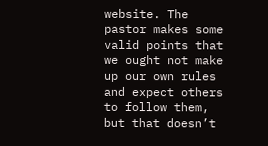website. The pastor makes some valid points that we ought not make up our own rules and expect others to follow them, but that doesn’t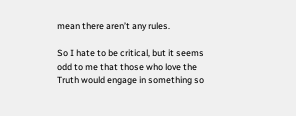mean there aren’t any rules.

So I hate to be critical, but it seems odd to me that those who love the Truth would engage in something so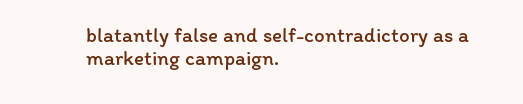blatantly false and self-contradictory as a marketing campaign.